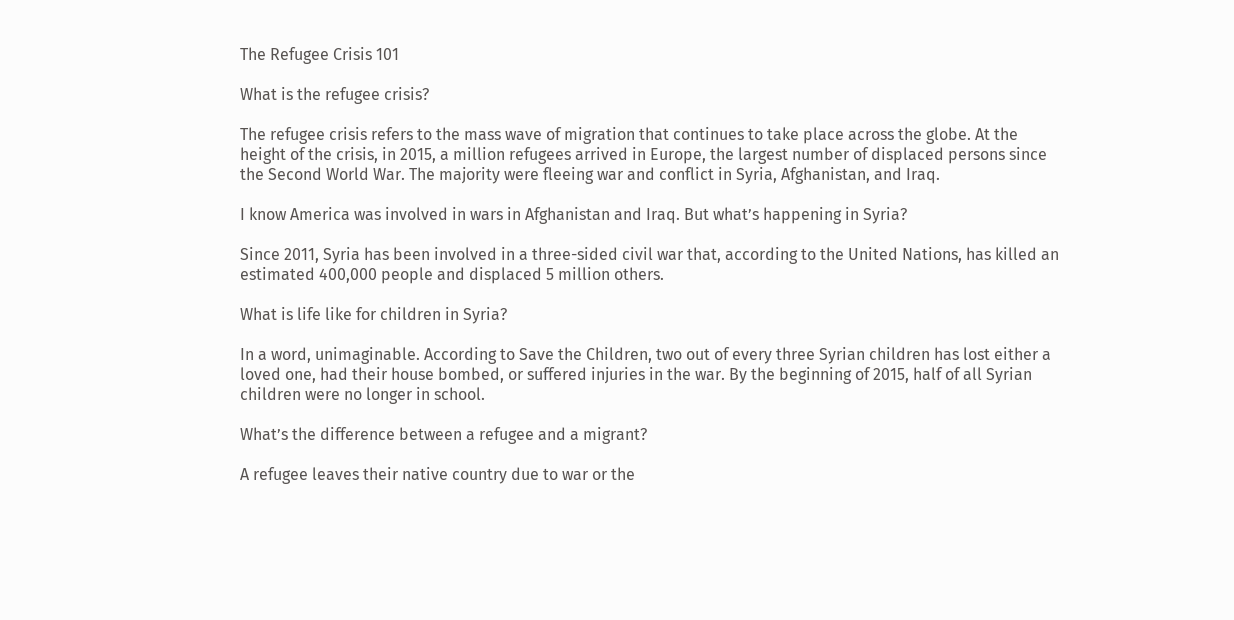The Refugee Crisis 101

What is the refugee crisis?

The refugee crisis refers to the mass wave of migration that continues to take place across the globe. At the height of the crisis, in 2015, a million refugees arrived in Europe, the largest number of displaced persons since the Second World War. The majority were fleeing war and conflict in Syria, Afghanistan, and Iraq.

I know America was involved in wars in Afghanistan and Iraq. But what’s happening in Syria?

Since 2011, Syria has been involved in a three-sided civil war that, according to the United Nations, has killed an estimated 400,000 people and displaced 5 million others.

What is life like for children in Syria?

In a word, unimaginable. According to Save the Children, two out of every three Syrian children has lost either a loved one, had their house bombed, or suffered injuries in the war. By the beginning of 2015, half of all Syrian children were no longer in school.

What’s the difference between a refugee and a migrant?

A refugee leaves their native country due to war or the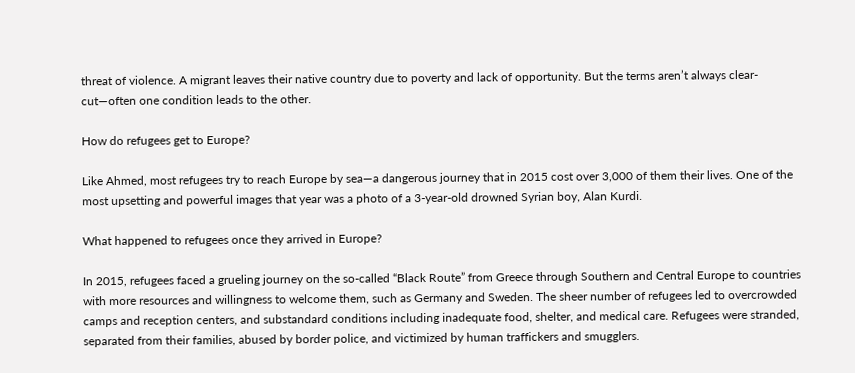threat of violence. A migrant leaves their native country due to poverty and lack of opportunity. But the terms aren’t always clear-cut—often one condition leads to the other.

How do refugees get to Europe?

Like Ahmed, most refugees try to reach Europe by sea—a dangerous journey that in 2015 cost over 3,000 of them their lives. One of the most upsetting and powerful images that year was a photo of a 3-year-old drowned Syrian boy, Alan Kurdi.

What happened to refugees once they arrived in Europe?

In 2015, refugees faced a grueling journey on the so-called “Black Route” from Greece through Southern and Central Europe to countries with more resources and willingness to welcome them, such as Germany and Sweden. The sheer number of refugees led to overcrowded camps and reception centers, and substandard conditions including inadequate food, shelter, and medical care. Refugees were stranded, separated from their families, abused by border police, and victimized by human traffickers and smugglers.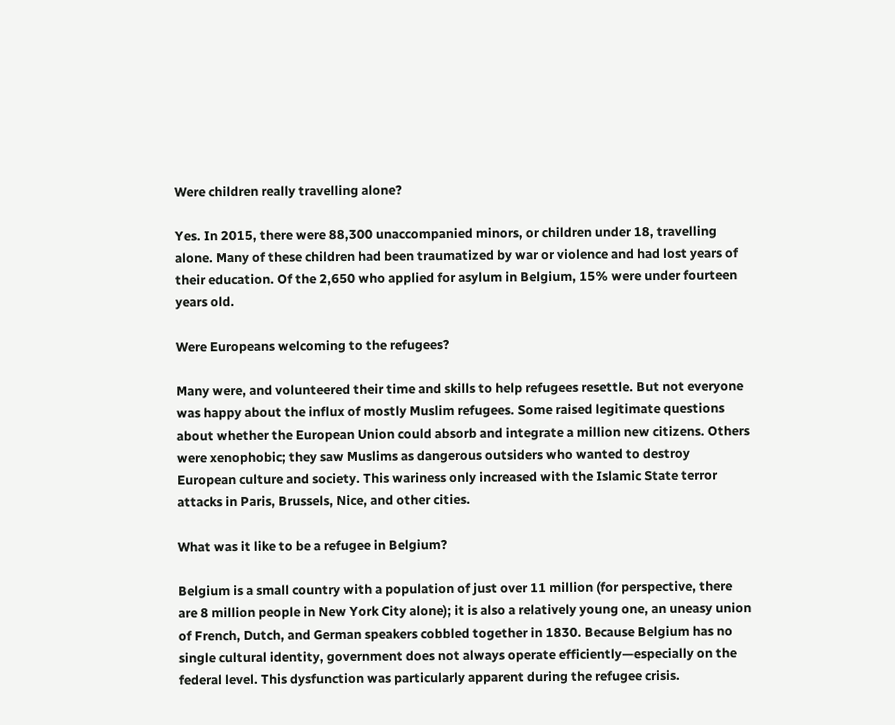Were children really travelling alone?

Yes. In 2015, there were 88,300 unaccompanied minors, or children under 18, travelling alone. Many of these children had been traumatized by war or violence and had lost years of their education. Of the 2,650 who applied for asylum in Belgium, 15% were under fourteen years old.

Were Europeans welcoming to the refugees?

Many were, and volunteered their time and skills to help refugees resettle. But not everyone was happy about the influx of mostly Muslim refugees. Some raised legitimate questions about whether the European Union could absorb and integrate a million new citizens. Others were xenophobic; they saw Muslims as dangerous outsiders who wanted to destroy European culture and society. This wariness only increased with the Islamic State terror attacks in Paris, Brussels, Nice, and other cities.

What was it like to be a refugee in Belgium?

Belgium is a small country with a population of just over 11 million (for perspective, there are 8 million people in New York City alone); it is also a relatively young one, an uneasy union of French, Dutch, and German speakers cobbled together in 1830. Because Belgium has no single cultural identity, government does not always operate efficiently—especially on the federal level. This dysfunction was particularly apparent during the refugee crisis.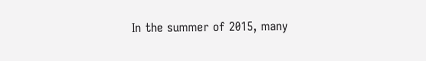In the summer of 2015, many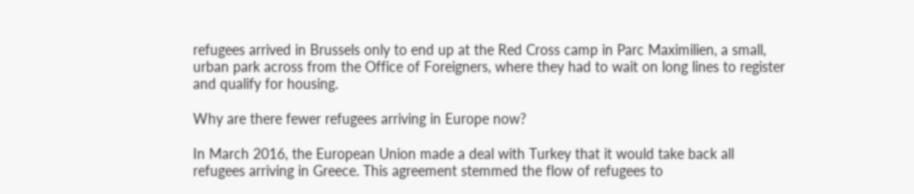refugees arrived in Brussels only to end up at the Red Cross camp in Parc Maximilien, a small, urban park across from the Office of Foreigners, where they had to wait on long lines to register and qualify for housing.

Why are there fewer refugees arriving in Europe now?

In March 2016, the European Union made a deal with Turkey that it would take back all refugees arriving in Greece. This agreement stemmed the flow of refugees to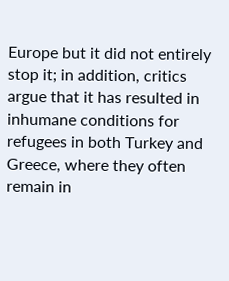Europe but it did not entirely stop it; in addition, critics argue that it has resulted in inhumane conditions for refugees in both Turkey and Greece, where they often remain in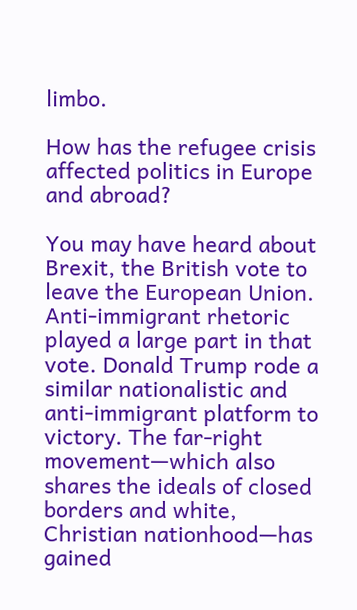limbo.

How has the refugee crisis affected politics in Europe and abroad?

You may have heard about Brexit, the British vote to leave the European Union. Anti-immigrant rhetoric played a large part in that vote. Donald Trump rode a similar nationalistic and anti-immigrant platform to victory. The far-right movement—which also shares the ideals of closed borders and white, Christian nationhood—has gained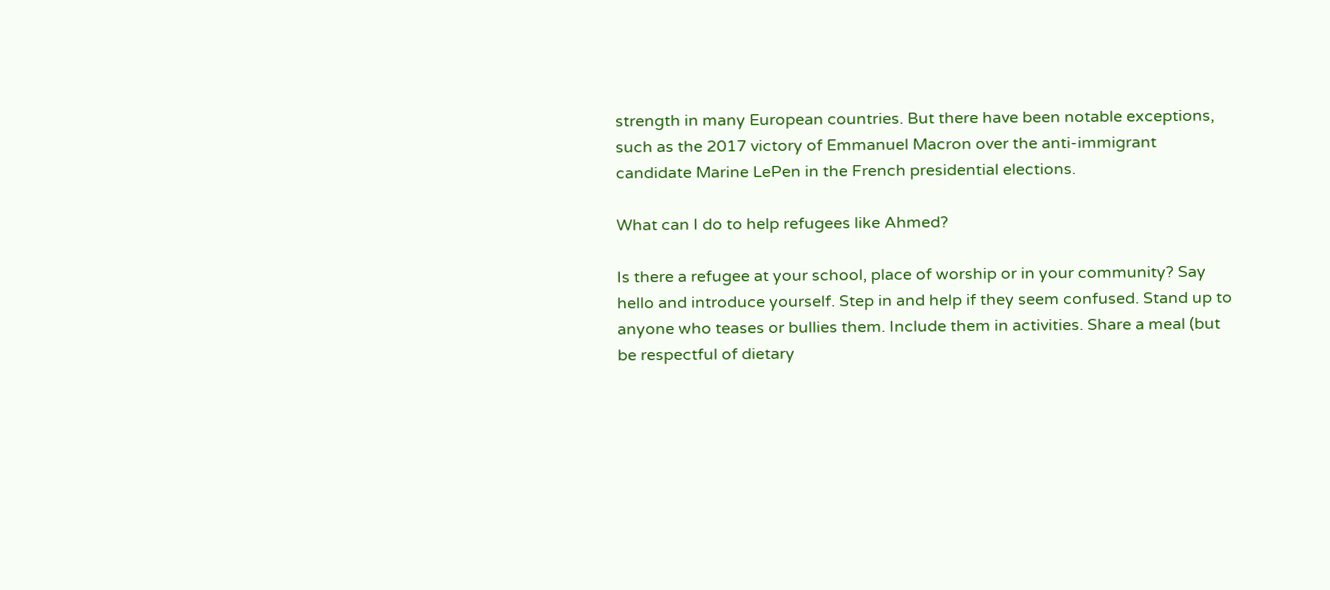strength in many European countries. But there have been notable exceptions, such as the 2017 victory of Emmanuel Macron over the anti-immigrant candidate Marine LePen in the French presidential elections.

What can I do to help refugees like Ahmed?

Is there a refugee at your school, place of worship or in your community? Say hello and introduce yourself. Step in and help if they seem confused. Stand up to anyone who teases or bullies them. Include them in activities. Share a meal (but be respectful of dietary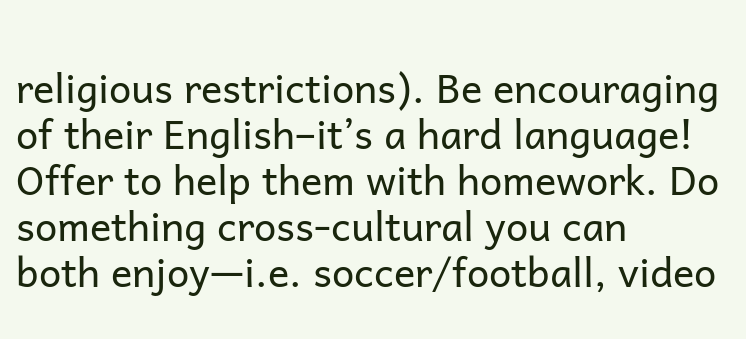religious restrictions). Be encouraging of their English–it’s a hard language! Offer to help them with homework. Do something cross-cultural you can both enjoy—i.e. soccer/football, video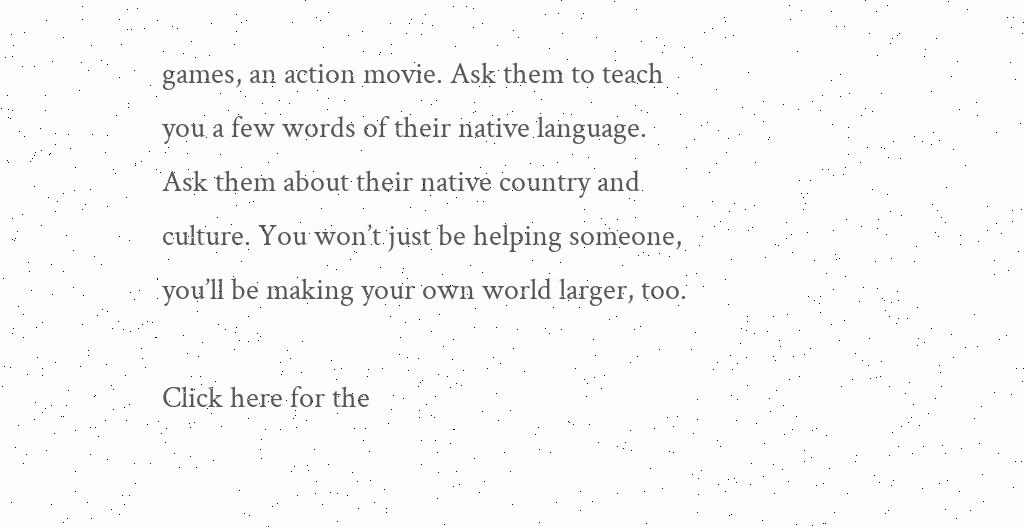games, an action movie. Ask them to teach you a few words of their native language. Ask them about their native country and culture. You won’t just be helping someone, you’ll be making your own world larger, too.

Click here for the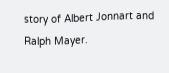story of Albert Jonnart and Ralph Mayer.